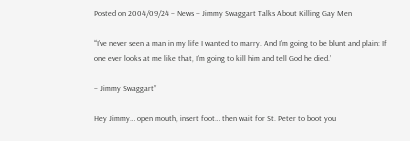Posted on 2004/09/24 – News – Jimmy Swaggart Talks About Killing Gay Men

“‘I’ve never seen a man in my life I wanted to marry. And I’m going to be blunt and plain: If one ever looks at me like that, I’m going to kill him and tell God he died.’

– Jimmy Swaggart”

Hey Jimmy… open mouth, insert foot… then wait for St. Peter to boot you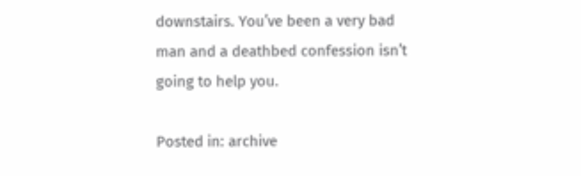downstairs. You’ve been a very bad man and a deathbed confession isn’t going to help you.

Posted in: archive